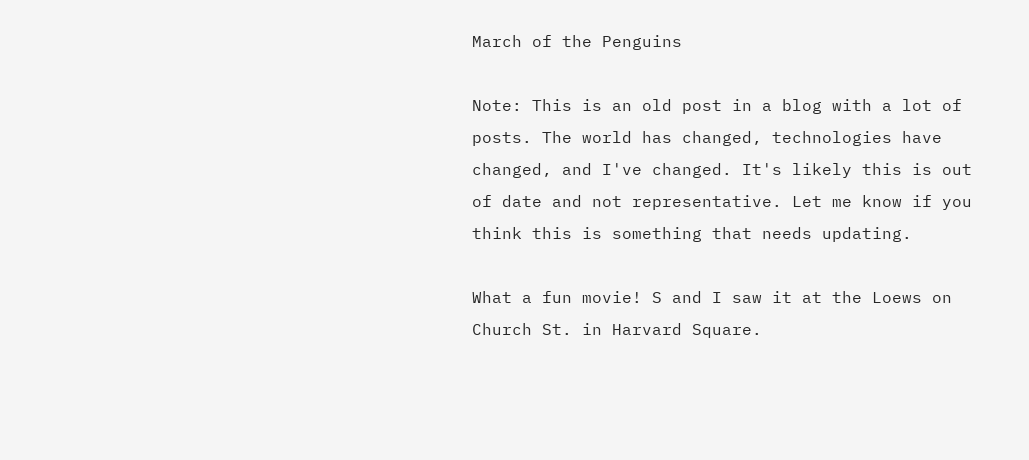March of the Penguins

Note: This is an old post in a blog with a lot of posts. The world has changed, technologies have changed, and I've changed. It's likely this is out of date and not representative. Let me know if you think this is something that needs updating.

What a fun movie! S and I saw it at the Loews on Church St. in Harvard Square.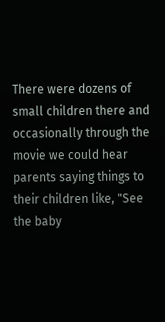There were dozens of small children there and occasionally through the movie we could hear parents saying things to their children like, "See the baby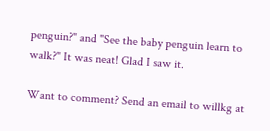penguin?" and "See the baby penguin learn to walk?" It was neat! Glad I saw it.

Want to comment? Send an email to willkg at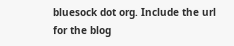bluesock dot org. Include the url for the blog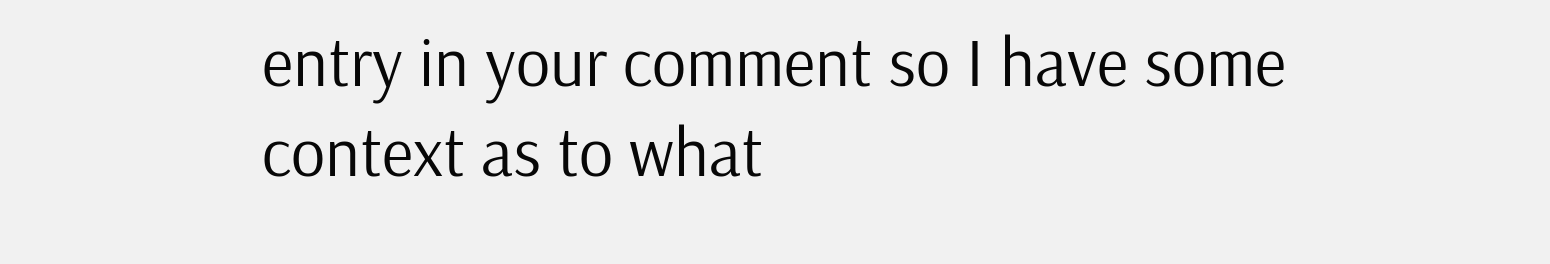entry in your comment so I have some context as to what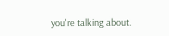you're talking about.